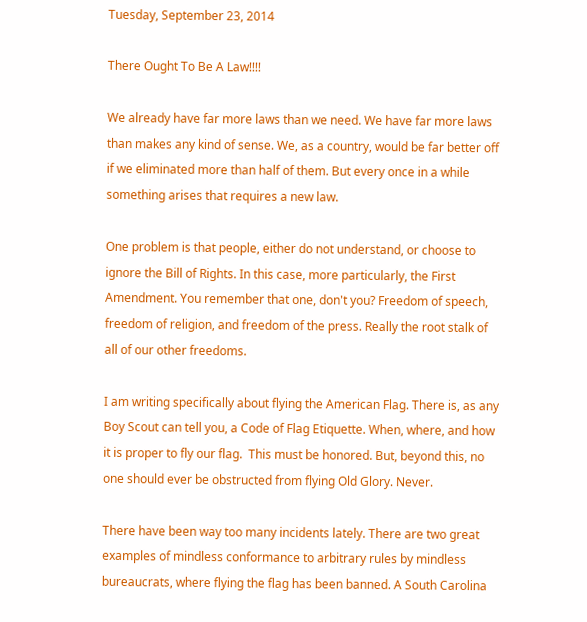Tuesday, September 23, 2014

There Ought To Be A Law!!!!

We already have far more laws than we need. We have far more laws than makes any kind of sense. We, as a country, would be far better off if we eliminated more than half of them. But every once in a while something arises that requires a new law.

One problem is that people, either do not understand, or choose to ignore the Bill of Rights. In this case, more particularly, the First Amendment. You remember that one, don't you? Freedom of speech, freedom of religion, and freedom of the press. Really the root stalk of all of our other freedoms.

I am writing specifically about flying the American Flag. There is, as any Boy Scout can tell you, a Code of Flag Etiquette. When, where, and how it is proper to fly our flag.  This must be honored. But, beyond this, no one should ever be obstructed from flying Old Glory. Never.

There have been way too many incidents lately. There are two great examples of mindless conformance to arbitrary rules by mindless bureaucrats, where flying the flag has been banned. A South Carolina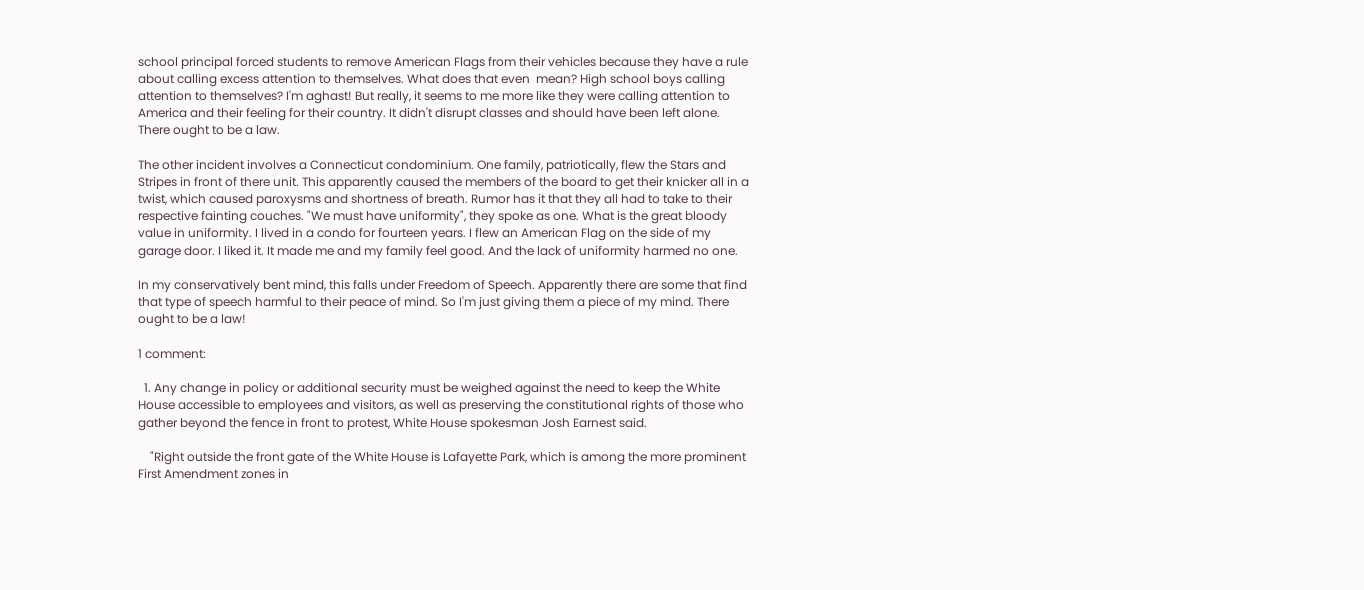school principal forced students to remove American Flags from their vehicles because they have a rule about calling excess attention to themselves. What does that even  mean? High school boys calling attention to themselves? I'm aghast! But really, it seems to me more like they were calling attention to America and their feeling for their country. It didn't disrupt classes and should have been left alone. There ought to be a law.

The other incident involves a Connecticut condominium. One family, patriotically, flew the Stars and Stripes in front of there unit. This apparently caused the members of the board to get their knicker all in a twist, which caused paroxysms and shortness of breath. Rumor has it that they all had to take to their respective fainting couches. "We must have uniformity", they spoke as one. What is the great bloody value in uniformity. I lived in a condo for fourteen years. I flew an American Flag on the side of my garage door. I liked it. It made me and my family feel good. And the lack of uniformity harmed no one.

In my conservatively bent mind, this falls under Freedom of Speech. Apparently there are some that find that type of speech harmful to their peace of mind. So I'm just giving them a piece of my mind. There ought to be a law!

1 comment:

  1. Any change in policy or additional security must be weighed against the need to keep the White House accessible to employees and visitors, as well as preserving the constitutional rights of those who gather beyond the fence in front to protest, White House spokesman Josh Earnest said.

    "Right outside the front gate of the White House is Lafayette Park, which is among the more prominent First Amendment zones in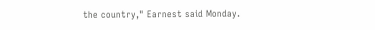the country," Earnest said Monday.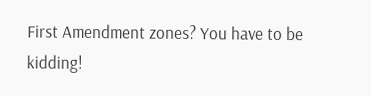First Amendment zones? You have to be kidding!